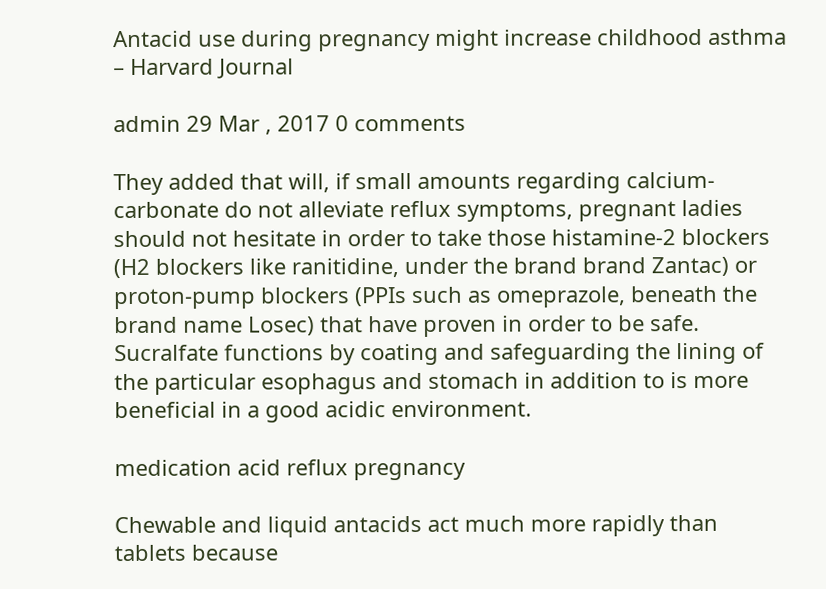Antacid use during pregnancy might increase childhood asthma – Harvard Journal

admin 29 Mar , 2017 0 comments

They added that will, if small amounts regarding calcium-carbonate do not alleviate reflux symptoms, pregnant ladies should not hesitate in order to take those histamine-2 blockers (H2 blockers like ranitidine, under the brand brand Zantac) or proton-pump blockers (PPIs such as omeprazole, beneath the brand name Losec) that have proven in order to be safe. Sucralfate functions by coating and safeguarding the lining of the particular esophagus and stomach in addition to is more beneficial in a good acidic environment.

medication acid reflux pregnancy

Chewable and liquid antacids act much more rapidly than tablets because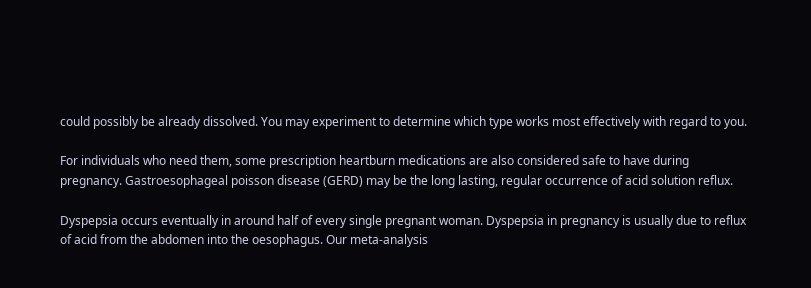could possibly be already dissolved. You may experiment to determine which type works most effectively with regard to you.

For individuals who need them, some prescription heartburn medications are also considered safe to have during pregnancy. Gastroesophageal poisson disease (GERD) may be the long lasting, regular occurrence of acid solution reflux.

Dyspepsia occurs eventually in around half of every single pregnant woman. Dyspepsia in pregnancy is usually due to reflux of acid from the abdomen into the oesophagus. Our meta-analysis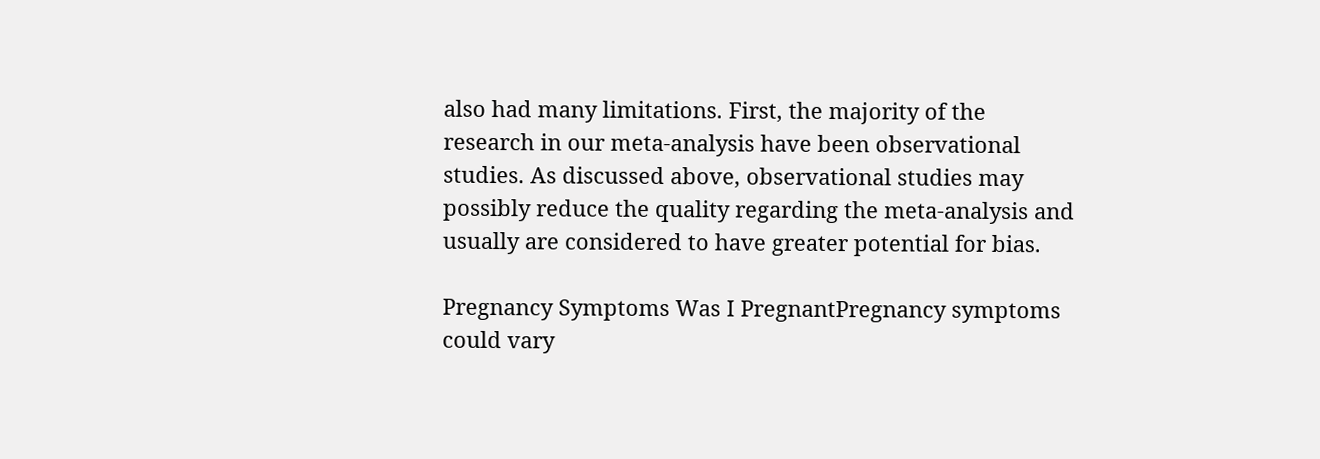also had many limitations. First, the majority of the research in our meta-analysis have been observational studies. As discussed above, observational studies may possibly reduce the quality regarding the meta-analysis and usually are considered to have greater potential for bias.

Pregnancy Symptoms Was I PregnantPregnancy symptoms could vary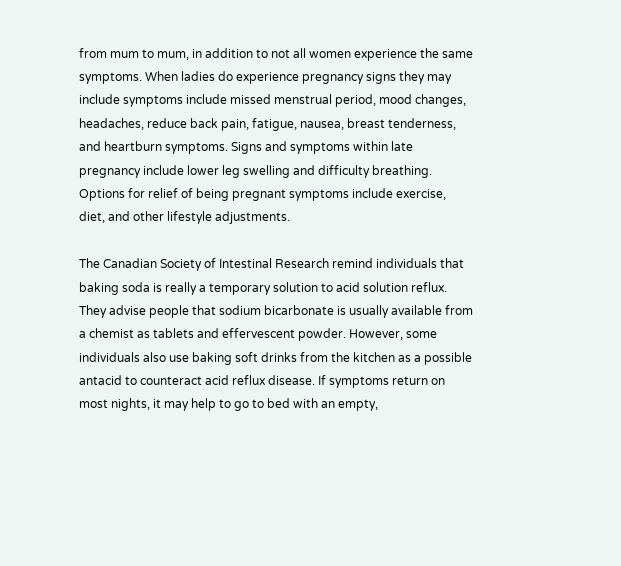from mum to mum, in addition to not all women experience the same symptoms. When ladies do experience pregnancy signs they may include symptoms include missed menstrual period, mood changes, headaches, reduce back pain, fatigue, nausea, breast tenderness, and heartburn symptoms. Signs and symptoms within late pregnancy include lower leg swelling and difficulty breathing. Options for relief of being pregnant symptoms include exercise, diet, and other lifestyle adjustments.

The Canadian Society of Intestinal Research remind individuals that baking soda is really a temporary solution to acid solution reflux. They advise people that sodium bicarbonate is usually available from a chemist as tablets and effervescent powder. However, some individuals also use baking soft drinks from the kitchen as a possible antacid to counteract acid reflux disease. If symptoms return on most nights, it may help to go to bed with an empty,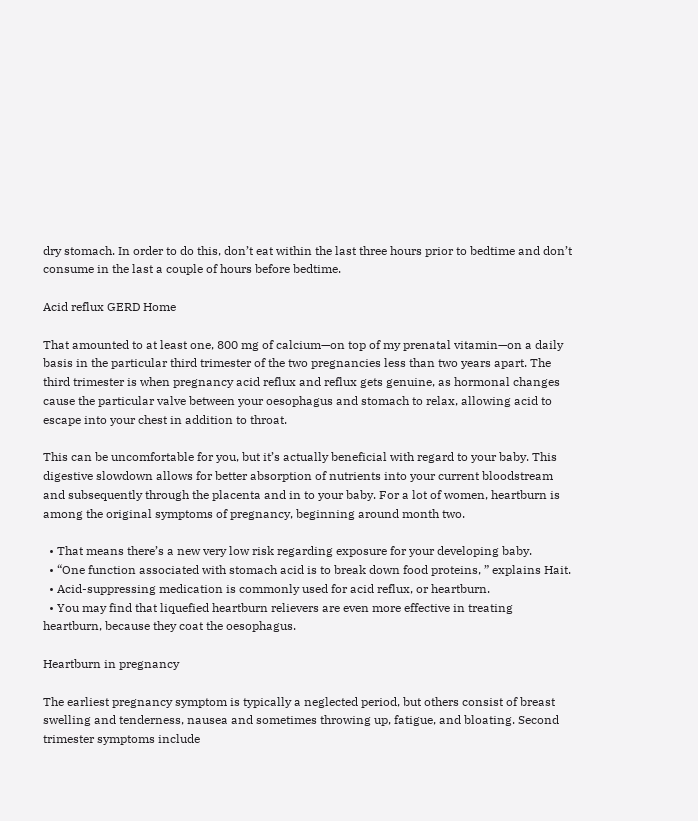dry stomach. In order to do this, don’t eat within the last three hours prior to bedtime and don’t consume in the last a couple of hours before bedtime.

Acid reflux GERD Home

That amounted to at least one, 800 mg of calcium—on top of my prenatal vitamin—on a daily basis in the particular third trimester of the two pregnancies less than two years apart. The third trimester is when pregnancy acid reflux and reflux gets genuine, as hormonal changes cause the particular valve between your oesophagus and stomach to relax, allowing acid to escape into your chest in addition to throat.

This can be uncomfortable for you, but it’s actually beneficial with regard to your baby. This digestive slowdown allows for better absorption of nutrients into your current bloodstream and subsequently through the placenta and in to your baby. For a lot of women, heartburn is among the original symptoms of pregnancy, beginning around month two.

  • That means there’s a new very low risk regarding exposure for your developing baby.
  • “One function associated with stomach acid is to break down food proteins, ” explains Hait.
  • Acid-suppressing medication is commonly used for acid reflux, or heartburn.
  • You may find that liquefied heartburn relievers are even more effective in treating heartburn, because they coat the oesophagus.

Heartburn in pregnancy

The earliest pregnancy symptom is typically a neglected period, but others consist of breast swelling and tenderness, nausea and sometimes throwing up, fatigue, and bloating. Second trimester symptoms include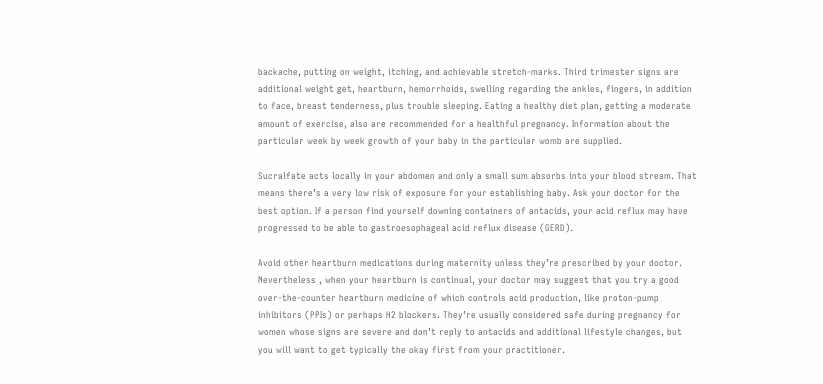backache, putting on weight, itching, and achievable stretch-marks. Third trimester signs are additional weight get, heartburn, hemorrhoids, swelling regarding the ankles, fingers, in addition to face, breast tenderness, plus trouble sleeping. Eating a healthy diet plan, getting a moderate amount of exercise, also are recommended for a healthful pregnancy. Information about the particular week by week growth of your baby in the particular womb are supplied.

Sucralfate acts locally in your abdomen and only a small sum absorbs into your blood stream. That means there’s a very low risk of exposure for your establishing baby. Ask your doctor for the best option. If a person find yourself downing containers of antacids, your acid reflux may have progressed to be able to gastroesophageal acid reflux disease (GERD).

Avoid other heartburn medications during maternity unless they’re prescribed by your doctor. Nevertheless , when your heartburn is continual, your doctor may suggest that you try a good over-the-counter heartburn medicine of which controls acid production, like proton-pump inhibitors (PPIs) or perhaps H2 blockers. They’re usually considered safe during pregnancy for women whose signs are severe and don’t reply to antacids and additional lifestyle changes, but you will want to get typically the okay first from your practitioner.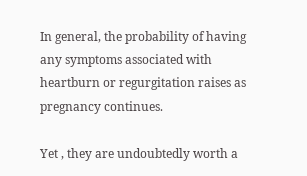In general, the probability of having any symptoms associated with heartburn or regurgitation raises as pregnancy continues.

Yet , they are undoubtedly worth a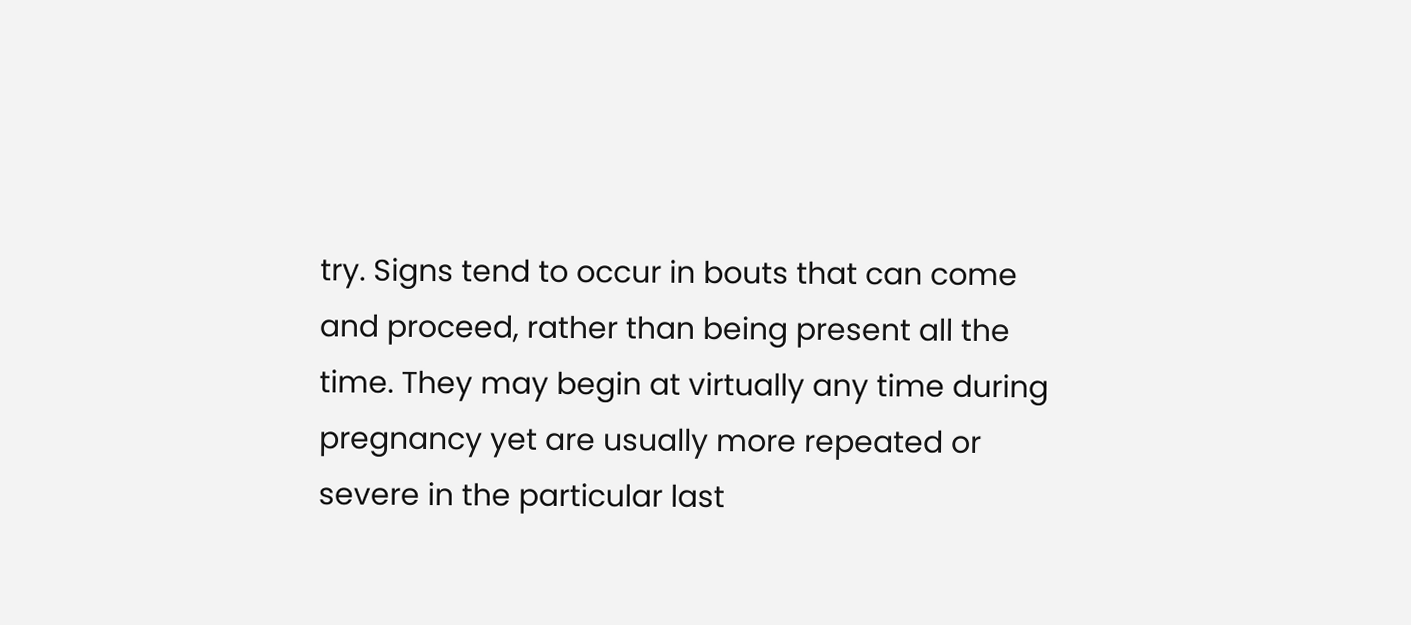try. Signs tend to occur in bouts that can come and proceed, rather than being present all the time. They may begin at virtually any time during pregnancy yet are usually more repeated or severe in the particular last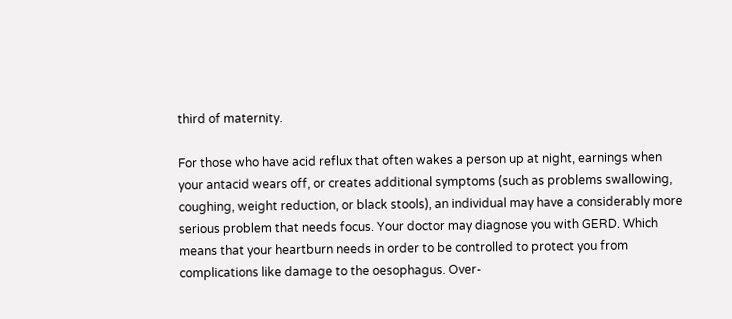third of maternity.

For those who have acid reflux that often wakes a person up at night, earnings when your antacid wears off, or creates additional symptoms (such as problems swallowing, coughing, weight reduction, or black stools), an individual may have a considerably more serious problem that needs focus. Your doctor may diagnose you with GERD. Which means that your heartburn needs in order to be controlled to protect you from complications like damage to the oesophagus. Over-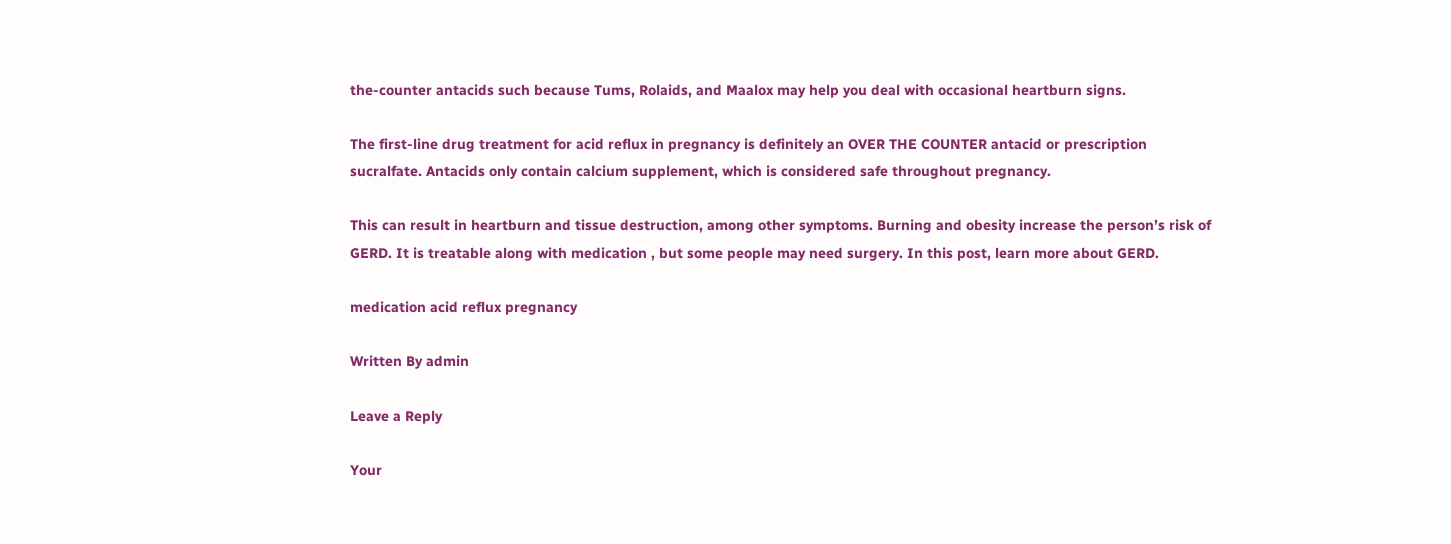the-counter antacids such because Tums, Rolaids, and Maalox may help you deal with occasional heartburn signs.

The first-line drug treatment for acid reflux in pregnancy is definitely an OVER THE COUNTER antacid or prescription sucralfate. Antacids only contain calcium supplement, which is considered safe throughout pregnancy.

This can result in heartburn and tissue destruction, among other symptoms. Burning and obesity increase the person’s risk of GERD. It is treatable along with medication , but some people may need surgery. In this post, learn more about GERD.

medication acid reflux pregnancy

Written By admin

Leave a Reply

Your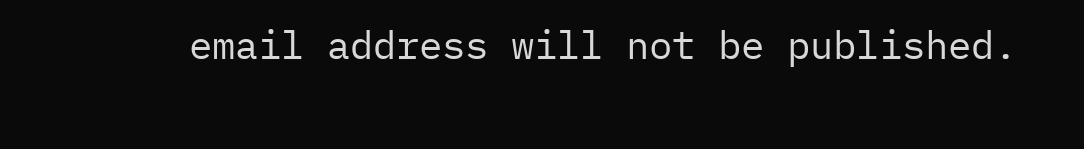email address will not be published.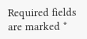Required fields are marked *